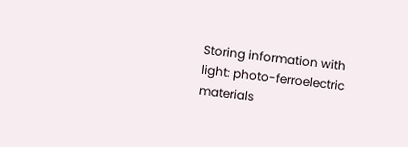Storing information with light: photo-ferroelectric materials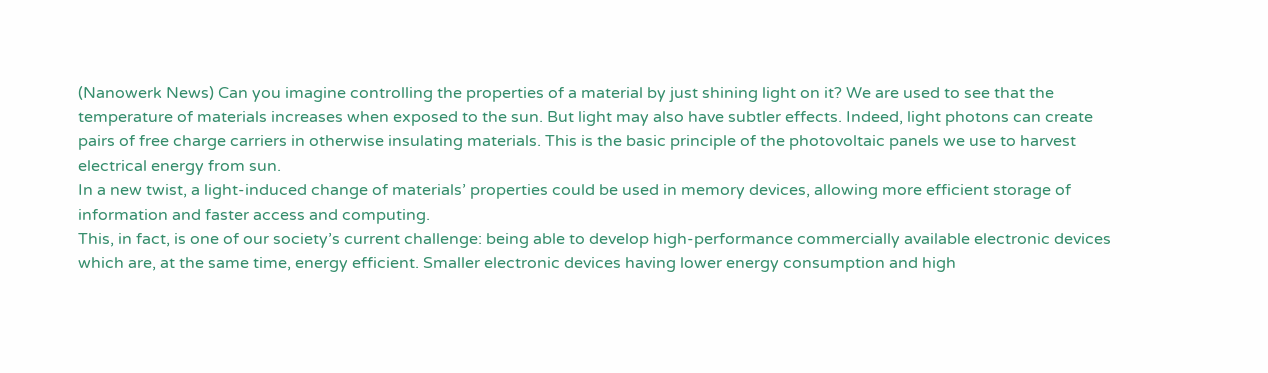(Nanowerk News) Can you imagine controlling the properties of a material by just shining light on it? We are used to see that the temperature of materials increases when exposed to the sun. But light may also have subtler effects. Indeed, light photons can create pairs of free charge carriers in otherwise insulating materials. This is the basic principle of the photovoltaic panels we use to harvest electrical energy from sun.
In a new twist, a light-induced change of materials’ properties could be used in memory devices, allowing more efficient storage of information and faster access and computing.
This, in fact, is one of our society’s current challenge: being able to develop high-performance commercially available electronic devices which are, at the same time, energy efficient. Smaller electronic devices having lower energy consumption and high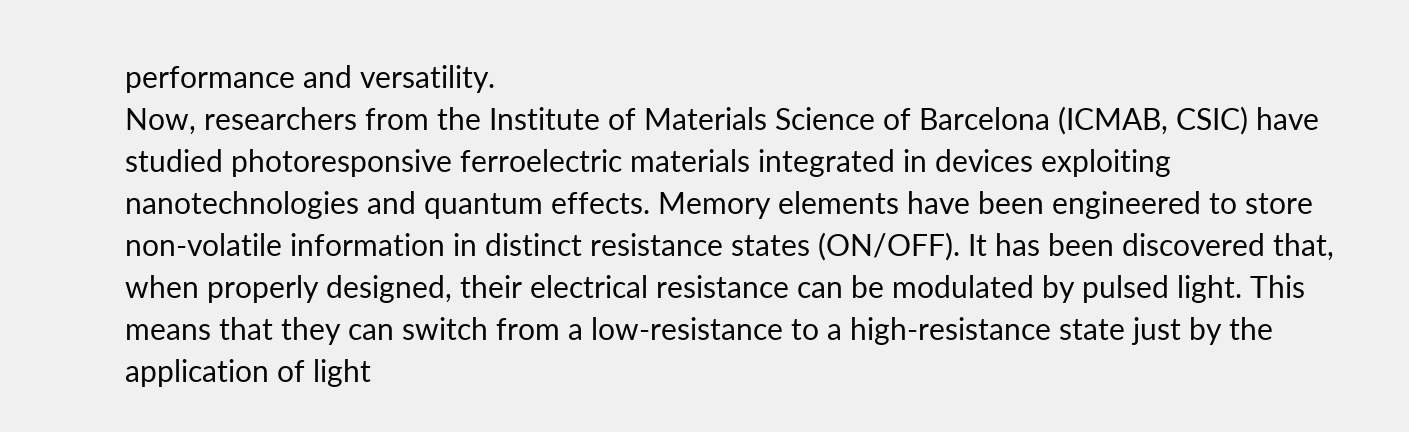performance and versatility.
Now, researchers from the Institute of Materials Science of Barcelona (ICMAB, CSIC) have studied photoresponsive ferroelectric materials integrated in devices exploiting nanotechnologies and quantum effects. Memory elements have been engineered to store non-volatile information in distinct resistance states (ON/OFF). It has been discovered that, when properly designed, their electrical resistance can be modulated by pulsed light. This means that they can switch from a low-resistance to a high-resistance state just by the application of light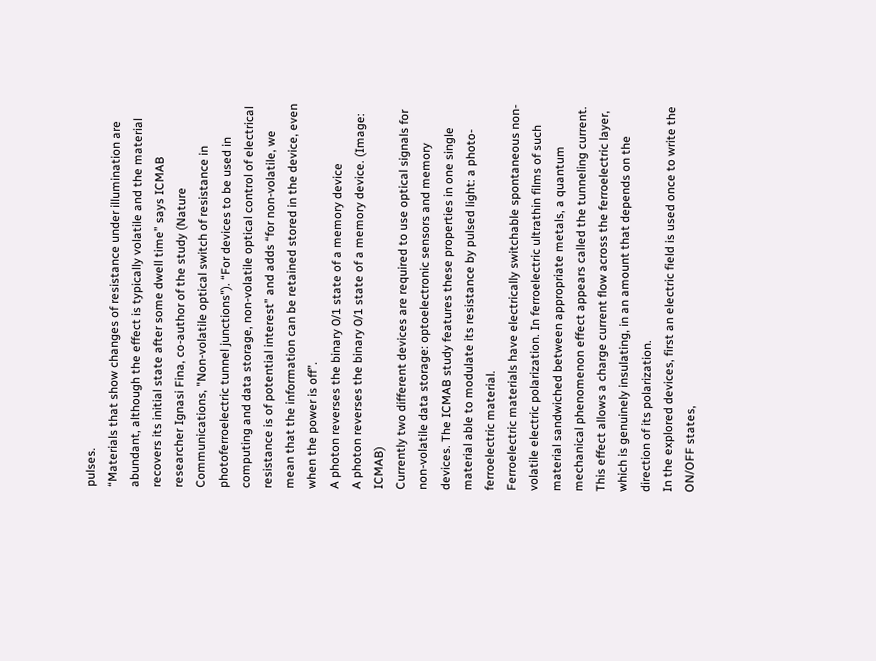pulses.
“Materials that show changes of resistance under illumination are abundant, although the effect is typically volatile and the material recovers its initial state after some dwell time” says ICMAB researcher Ignasi Fina, co-author of the study (Nature Communications, "Non-volatile optical switch of resistance in photoferroelectric tunnel junctions"). “For devices to be used in computing and data storage, non-volatile optical control of electrical resistance is of potential interest” and adds “for non-volatile, we mean that the information can be retained stored in the device, even when the power is off”.
A photon reverses the binary 0/1 state of a memory device
A photon reverses the binary 0/1 state of a memory device. (Image: ICMAB)
Currently two different devices are required to use optical signals for non-volatile data storage: optoelectronic sensors and memory devices. The ICMAB study features these properties in one single material able to modulate its resistance by pulsed light: a photo-ferroelectric material.
Ferroelectric materials have electrically switchable spontaneous non-volatile electric polarization. In ferroelectric ultrathin films of such material sandwiched between appropriate metals, a quantum mechanical phenomenon effect appears called the tunneling current. This effect allows a charge current flow across the ferroelectric layer, which is genuinely insulating, in an amount that depends on the direction of its polarization.
In the explored devices, first an electric field is used once to write the ON/OFF states,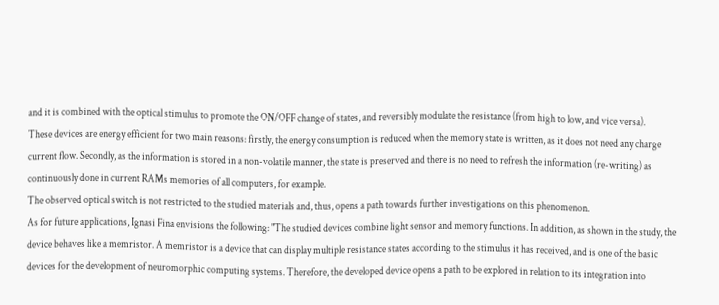and it is combined with the optical stimulus to promote the ON/OFF change of states, and reversibly modulate the resistance (from high to low, and vice versa).
These devices are energy efficient for two main reasons: firstly, the energy consumption is reduced when the memory state is written, as it does not need any charge current flow. Secondly, as the information is stored in a non-volatile manner, the state is preserved and there is no need to refresh the information (re-writing) as continuously done in current RAMs memories of all computers, for example.
The observed optical switch is not restricted to the studied materials and, thus, opens a path towards further investigations on this phenomenon.
As for future applications, Ignasi Fina envisions the following: "The studied devices combine light sensor and memory functions. In addition, as shown in the study, the device behaves like a memristor. A memristor is a device that can display multiple resistance states according to the stimulus it has received, and is one of the basic devices for the development of neuromorphic computing systems. Therefore, the developed device opens a path to be explored in relation to its integration into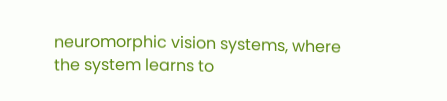neuromorphic vision systems, where the system learns to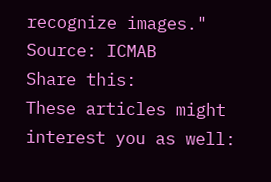recognize images."
Source: ICMAB
Share this:
These articles might interest you as well: